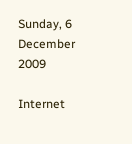Sunday, 6 December 2009

Internet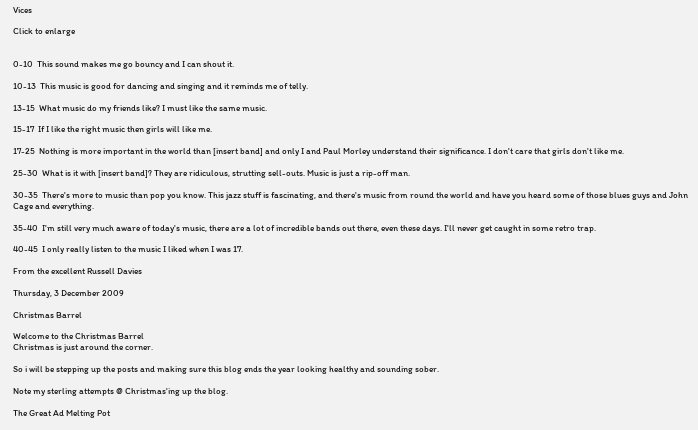Vices

Click to enlarge


0-10  This sound makes me go bouncy and I can shout it.

10-13  This music is good for dancing and singing and it reminds me of telly.

13-15  What music do my friends like? I must like the same music.

15-17  If I like the right music then girls will like me.

17-25  Nothing is more important in the world than [insert band] and only I and Paul Morley understand their significance. I don't care that girls don't like me.

25-30  What is it with [insert band]? They are ridiculous, strutting sell-outs. Music is just a rip-off man.

30-35  There's more to music than pop you know. This jazz stuff is fascinating, and there's music from round the world and have you heard some of those blues guys and John Cage and everything.

35-40  I'm still very much aware of today's music, there are a lot of incredible bands out there, even these days. I'll never get caught in some retro trap.

40-45  I only really listen to the music I liked when I was 17.

From the excellent Russell Davies

Thursday, 3 December 2009

Christmas Barrel

Welcome to the Christmas Barrel
Christmas is just around the corner.

So i will be stepping up the posts and making sure this blog ends the year looking healthy and sounding sober.

Note my sterling attempts @ Christmas'ing up the blog.

The Great Ad Melting Pot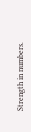Strength in numbers.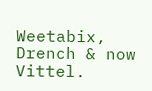Weetabix, Drench & now Vittel.